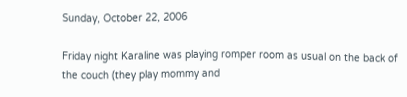Sunday, October 22, 2006

Friday night Karaline was playing romper room as usual on the back of the couch (they play mommy and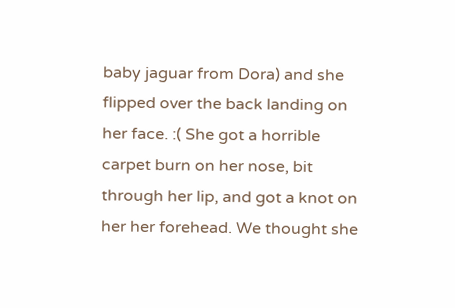baby jaguar from Dora) and she flipped over the back landing on her face. :( She got a horrible carpet burn on her nose, bit through her lip, and got a knot on her her forehead. We thought she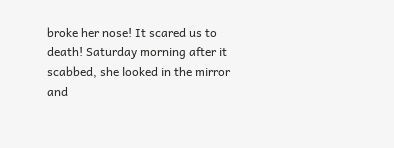broke her nose! It scared us to death! Saturday morning after it scabbed, she looked in the mirror and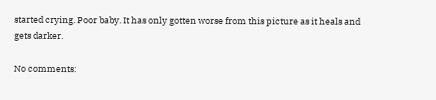started crying. Poor baby. It has only gotten worse from this picture as it heals and gets darker.

No comments: